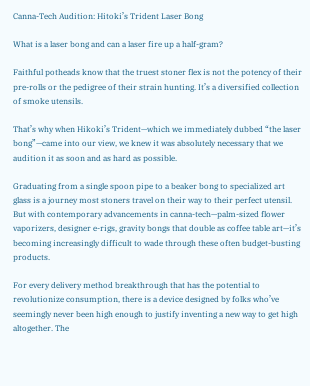Canna-Tech Audition: Hitoki’s Trident Laser Bong

What is a laser bong and can a laser fire up a half-gram?

Faithful potheads know that the truest stoner flex is not the potency of their pre-rolls or the pedigree of their strain hunting. It’s a diversified collection of smoke utensils.

That’s why when Hikoki’s Trident—which we immediately dubbed “the laser bong”—came into our view, we knew it was absolutely necessary that we audition it as soon and as hard as possible.

Graduating from a single spoon pipe to a beaker bong to specialized art glass is a journey most stoners travel on their way to their perfect utensil. But with contemporary advancements in canna-tech—palm-sized flower vaporizers, designer e-rigs, gravity bongs that double as coffee table art—it’s becoming increasingly difficult to wade through these often budget-busting products.

For every delivery method breakthrough that has the potential to revolutionize consumption, there is a device designed by folks who’ve seemingly never been high enough to justify inventing a new way to get high altogether. The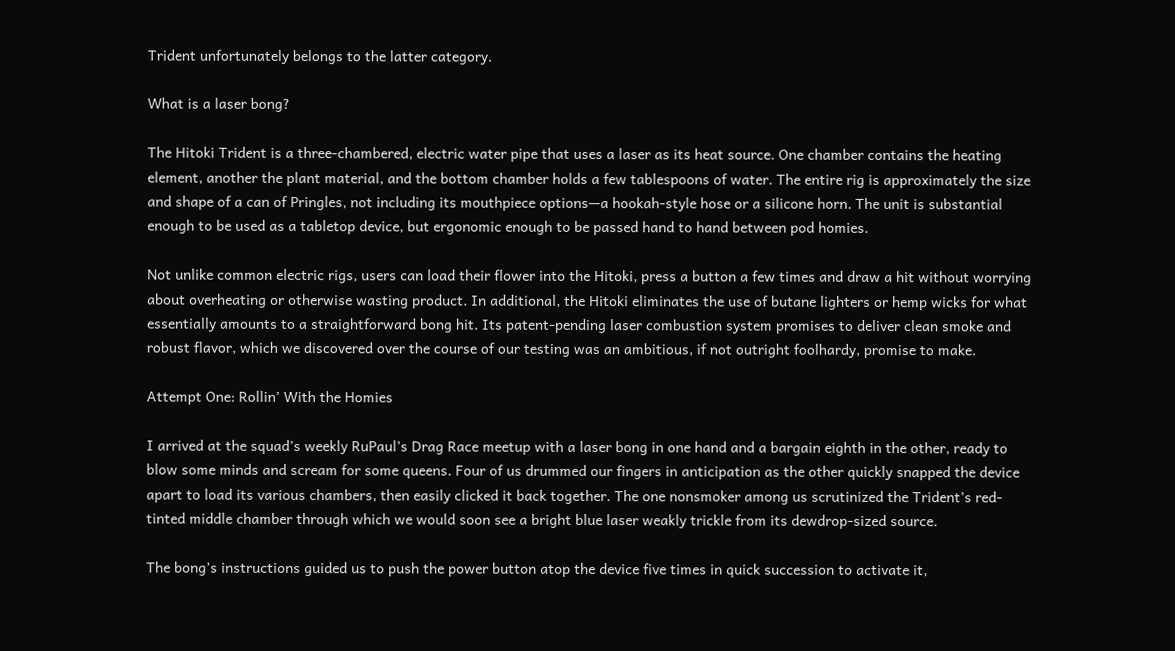Trident unfortunately belongs to the latter category.

What is a laser bong?

The Hitoki Trident is a three-chambered, electric water pipe that uses a laser as its heat source. One chamber contains the heating element, another the plant material, and the bottom chamber holds a few tablespoons of water. The entire rig is approximately the size and shape of a can of Pringles, not including its mouthpiece options—a hookah-style hose or a silicone horn. The unit is substantial enough to be used as a tabletop device, but ergonomic enough to be passed hand to hand between pod homies.

Not unlike common electric rigs, users can load their flower into the Hitoki, press a button a few times and draw a hit without worrying about overheating or otherwise wasting product. In additional, the Hitoki eliminates the use of butane lighters or hemp wicks for what essentially amounts to a straightforward bong hit. Its patent-pending laser combustion system promises to deliver clean smoke and robust flavor, which we discovered over the course of our testing was an ambitious, if not outright foolhardy, promise to make.

Attempt One: Rollin’ With the Homies

I arrived at the squad’s weekly RuPaul’s Drag Race meetup with a laser bong in one hand and a bargain eighth in the other, ready to blow some minds and scream for some queens. Four of us drummed our fingers in anticipation as the other quickly snapped the device apart to load its various chambers, then easily clicked it back together. The one nonsmoker among us scrutinized the Trident’s red-tinted middle chamber through which we would soon see a bright blue laser weakly trickle from its dewdrop-sized source.

The bong’s instructions guided us to push the power button atop the device five times in quick succession to activate it,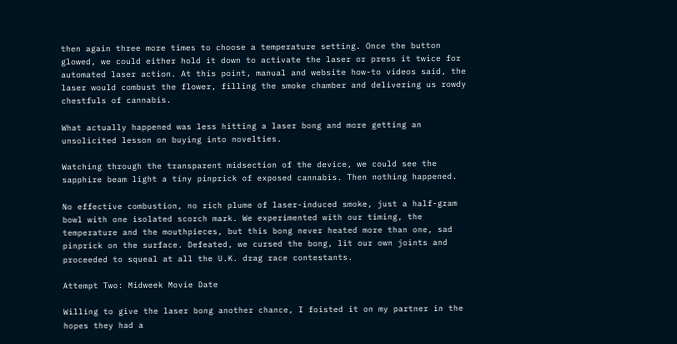then again three more times to choose a temperature setting. Once the button glowed, we could either hold it down to activate the laser or press it twice for automated laser action. At this point, manual and website how-to videos said, the laser would combust the flower, filling the smoke chamber and delivering us rowdy chestfuls of cannabis.

What actually happened was less hitting a laser bong and more getting an unsolicited lesson on buying into novelties.

Watching through the transparent midsection of the device, we could see the sapphire beam light a tiny pinprick of exposed cannabis. Then nothing happened.

No effective combustion, no rich plume of laser-induced smoke, just a half-gram bowl with one isolated scorch mark. We experimented with our timing, the temperature and the mouthpieces, but this bong never heated more than one, sad pinprick on the surface. Defeated, we cursed the bong, lit our own joints and proceeded to squeal at all the U.K. drag race contestants.

Attempt Two: Midweek Movie Date

Willing to give the laser bong another chance, I foisted it on my partner in the hopes they had a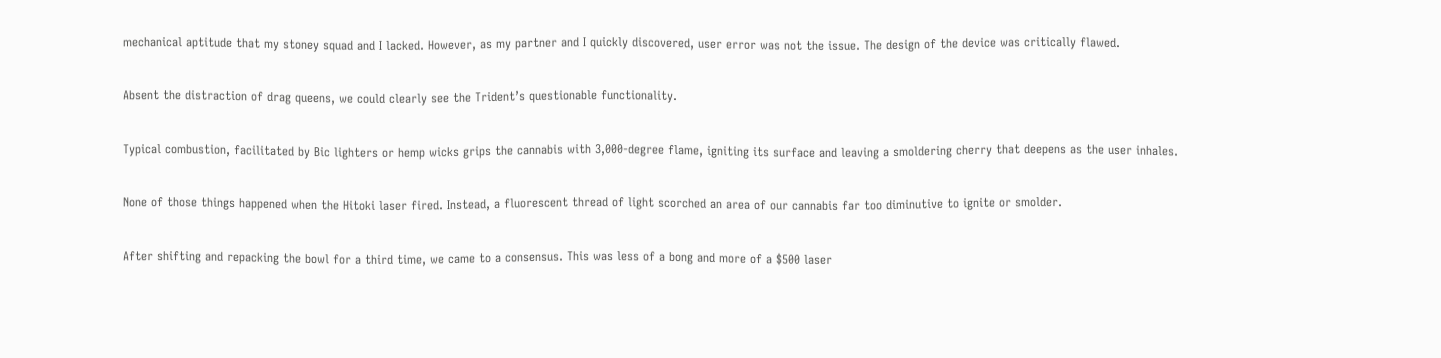mechanical aptitude that my stoney squad and I lacked. However, as my partner and I quickly discovered, user error was not the issue. The design of the device was critically flawed.

Absent the distraction of drag queens, we could clearly see the Trident’s questionable functionality.

Typical combustion, facilitated by Bic lighters or hemp wicks grips the cannabis with 3,000-degree flame, igniting its surface and leaving a smoldering cherry that deepens as the user inhales.

None of those things happened when the Hitoki laser fired. Instead, a fluorescent thread of light scorched an area of our cannabis far too diminutive to ignite or smolder.

After shifting and repacking the bowl for a third time, we came to a consensus. This was less of a bong and more of a $500 laser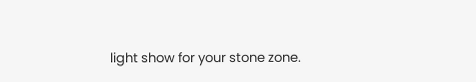light show for your stone zone.